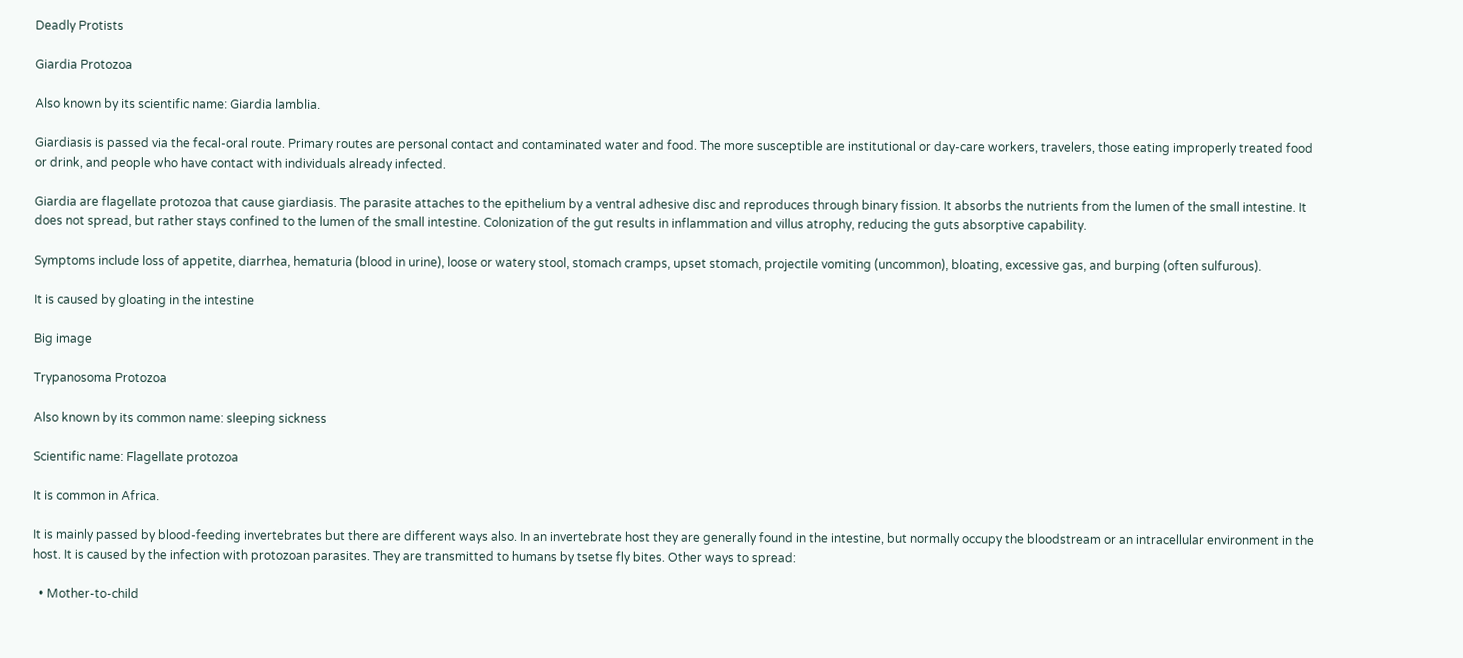Deadly Protists

Giardia Protozoa

Also known by its scientific name: Giardia lamblia.

Giardiasis is passed via the fecal-oral route. Primary routes are personal contact and contaminated water and food. The more susceptible are institutional or day-care workers, travelers, those eating improperly treated food or drink, and people who have contact with individuals already infected.

Giardia are flagellate protozoa that cause giardiasis. The parasite attaches to the epithelium by a ventral adhesive disc and reproduces through binary fission. It absorbs the nutrients from the lumen of the small intestine. It does not spread, but rather stays confined to the lumen of the small intestine. Colonization of the gut results in inflammation and villus atrophy, reducing the guts absorptive capability.

Symptoms include loss of appetite, diarrhea, hematuria (blood in urine), loose or watery stool, stomach cramps, upset stomach, projectile vomiting (uncommon), bloating, excessive gas, and burping (often sulfurous).

It is caused by gloating in the intestine

Big image

Trypanosoma Protozoa

Also known by its common name: sleeping sickness

Scientific name: Flagellate protozoa

It is common in Africa.

It is mainly passed by blood-feeding invertebrates but there are different ways also. In an invertebrate host they are generally found in the intestine, but normally occupy the bloodstream or an intracellular environment in the host. It is caused by the infection with protozoan parasites. They are transmitted to humans by tsetse fly bites. Other ways to spread:

  • Mother-to-child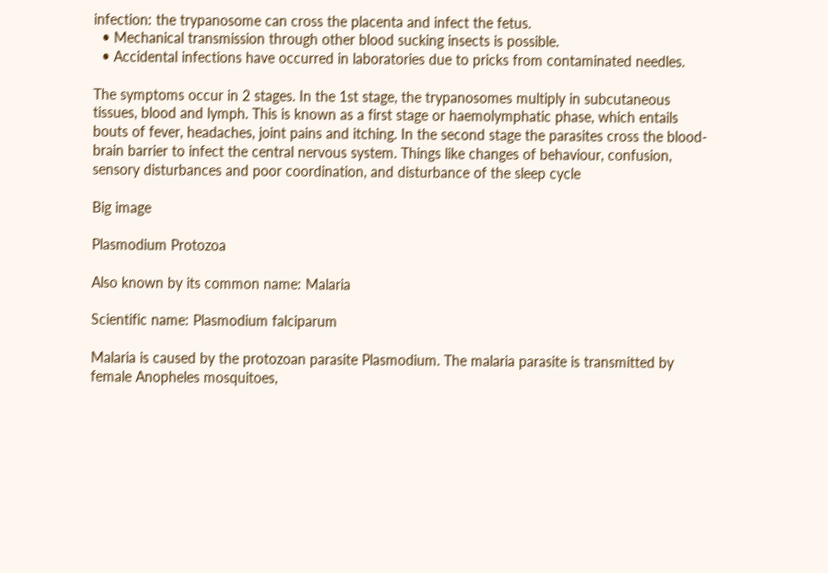infection: the trypanosome can cross the placenta and infect the fetus.
  • Mechanical transmission through other blood sucking insects is possible.
  • Accidental infections have occurred in laboratories due to pricks from contaminated needles.

The symptoms occur in 2 stages. In the 1st stage, the trypanosomes multiply in subcutaneous tissues, blood and lymph. This is known as a first stage or haemolymphatic phase, which entails bouts of fever, headaches, joint pains and itching. In the second stage the parasites cross the blood-brain barrier to infect the central nervous system. Things like changes of behaviour, confusion, sensory disturbances and poor coordination, and disturbance of the sleep cycle

Big image

Plasmodium Protozoa

Also known by its common name: Malaria

Scientific name: Plasmodium falciparum

Malaria is caused by the protozoan parasite Plasmodium. The malaria parasite is transmitted by female Anopheles mosquitoes,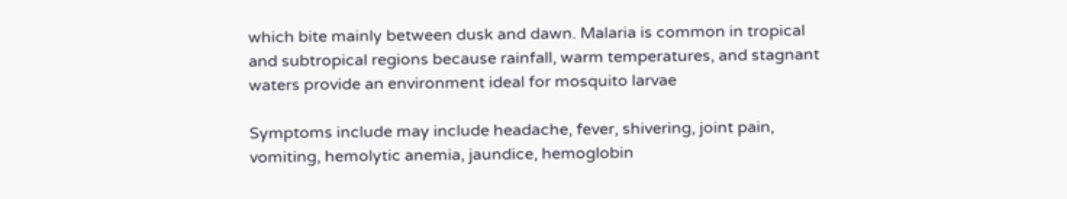which bite mainly between dusk and dawn. Malaria is common in tropical and subtropical regions because rainfall, warm temperatures, and stagnant waters provide an environment ideal for mosquito larvae

Symptoms include may include headache, fever, shivering, joint pain, vomiting, hemolytic anemia, jaundice, hemoglobin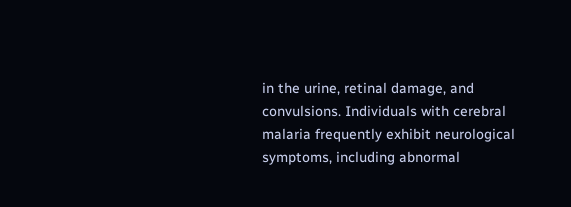in the urine, retinal damage, and convulsions. Individuals with cerebral malaria frequently exhibit neurological symptoms, including abnormal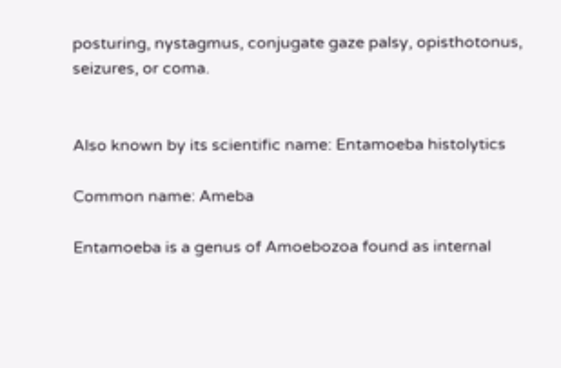posturing, nystagmus, conjugate gaze palsy, opisthotonus, seizures, or coma.


Also known by its scientific name: Entamoeba histolytics

Common name: Ameba

Entamoeba is a genus of Amoebozoa found as internal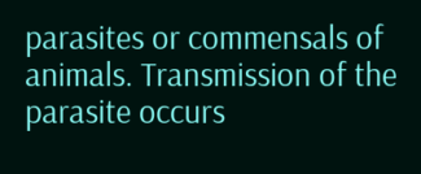parasites or commensals of animals. Transmission of the parasite occurs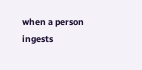when a person ingests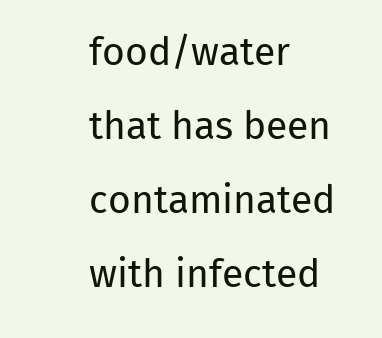food/water that has been contaminated with infected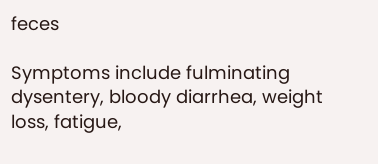feces

Symptoms include fulminating dysentery, bloody diarrhea, weight loss, fatigue,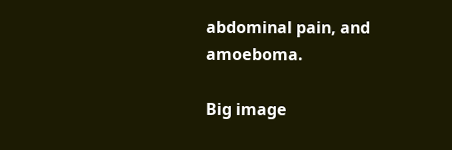abdominal pain, and amoeboma.

Big image